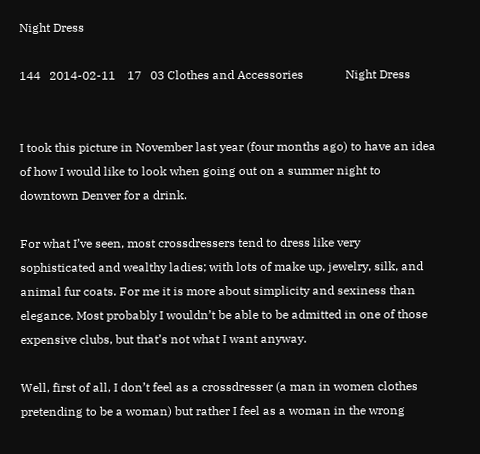Night Dress

144   2014-02-11    17   03 Clothes and Accessories              Night Dress


I took this picture in November last year (four months ago) to have an idea of how I would like to look when going out on a summer night to downtown Denver for a drink.

For what I’ve seen, most crossdressers tend to dress like very sophisticated and wealthy ladies; with lots of make up, jewelry, silk, and animal fur coats. For me it is more about simplicity and sexiness than elegance. Most probably I wouldn’t be able to be admitted in one of those expensive clubs, but that’s not what I want anyway.

Well, first of all, I don’t feel as a crossdresser (a man in women clothes pretending to be a woman) but rather I feel as a woman in the wrong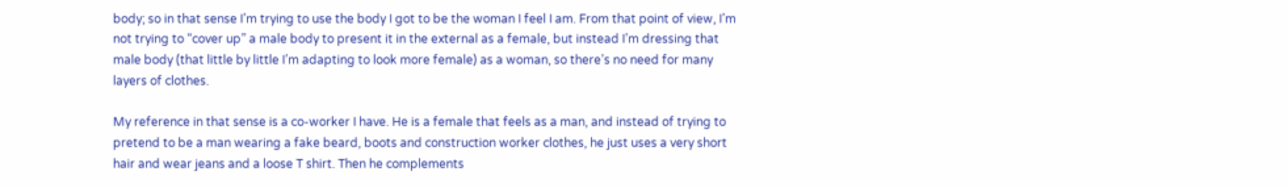body; so in that sense I’m trying to use the body I got to be the woman I feel I am. From that point of view, I’m not trying to “cover up” a male body to present it in the external as a female, but instead I’m dressing that male body (that little by little I’m adapting to look more female) as a woman, so there’s no need for many layers of clothes.

My reference in that sense is a co-worker I have. He is a female that feels as a man, and instead of trying to pretend to be a man wearing a fake beard, boots and construction worker clothes, he just uses a very short hair and wear jeans and a loose T shirt. Then he complements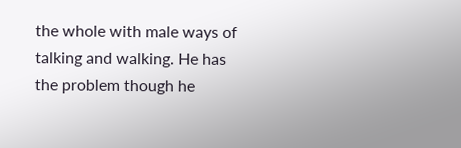the whole with male ways of talking and walking. He has the problem though he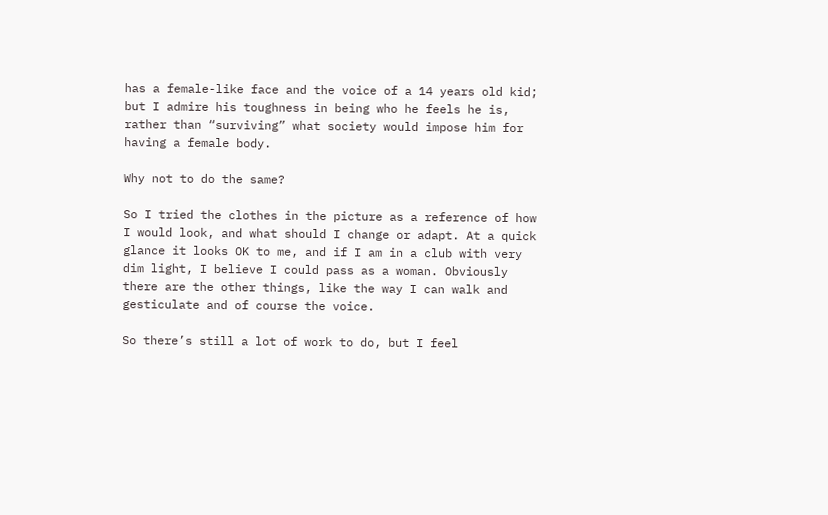has a female-like face and the voice of a 14 years old kid; but I admire his toughness in being who he feels he is, rather than “surviving” what society would impose him for having a female body.

Why not to do the same?

So I tried the clothes in the picture as a reference of how I would look, and what should I change or adapt. At a quick glance it looks OK to me, and if I am in a club with very dim light, I believe I could pass as a woman. Obviously there are the other things, like the way I can walk and gesticulate and of course the voice.

So there’s still a lot of work to do, but I feel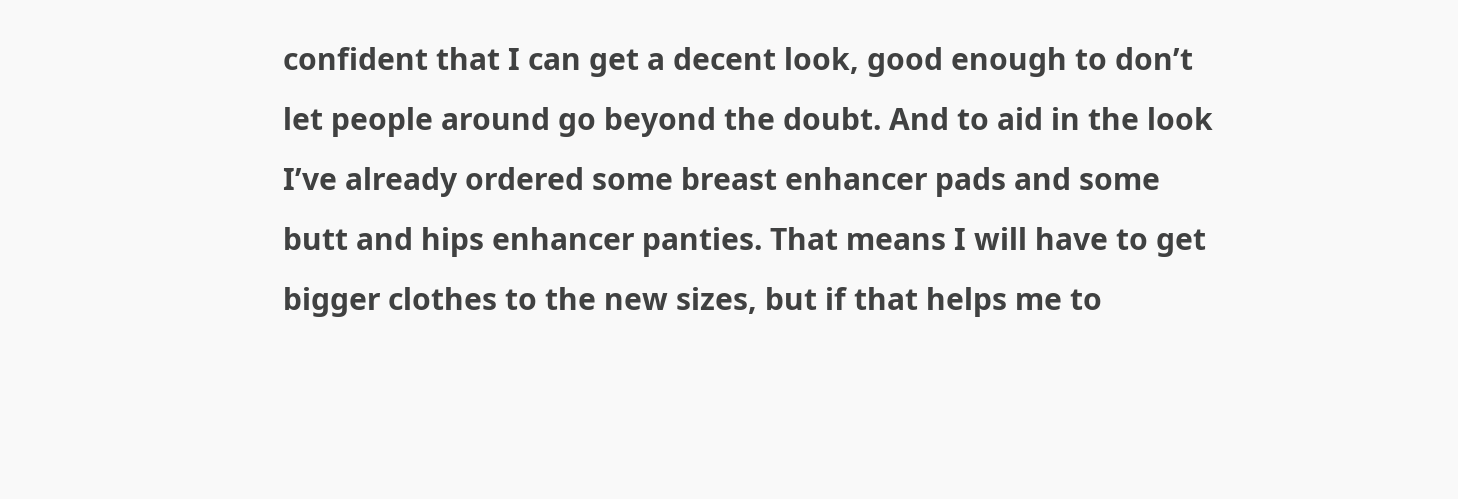confident that I can get a decent look, good enough to don’t let people around go beyond the doubt. And to aid in the look I’ve already ordered some breast enhancer pads and some butt and hips enhancer panties. That means I will have to get bigger clothes to the new sizes, but if that helps me to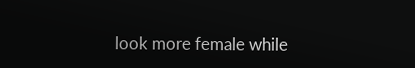look more female while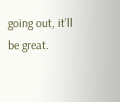going out, it’ll be great.